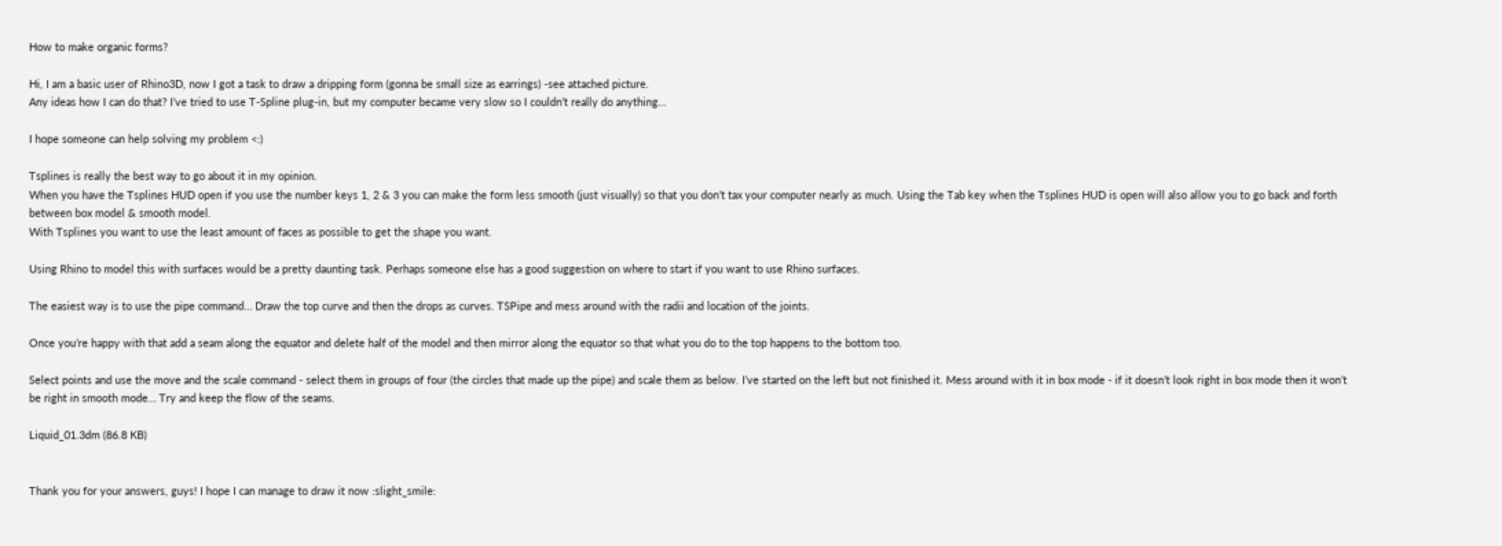How to make organic forms?

Hi, I am a basic user of Rhino3D, now I got a task to draw a dripping form (gonna be small size as earrings) -see attached picture.
Any ideas how I can do that? I’ve tried to use T-Spline plug-in, but my computer became very slow so I couldn’t really do anything…

I hope someone can help solving my problem <:)

Tsplines is really the best way to go about it in my opinion.
When you have the Tsplines HUD open if you use the number keys 1, 2 & 3 you can make the form less smooth (just visually) so that you don’t tax your computer nearly as much. Using the Tab key when the Tsplines HUD is open will also allow you to go back and forth between box model & smooth model.
With Tsplines you want to use the least amount of faces as possible to get the shape you want.

Using Rhino to model this with surfaces would be a pretty daunting task. Perhaps someone else has a good suggestion on where to start if you want to use Rhino surfaces.

The easiest way is to use the pipe command… Draw the top curve and then the drops as curves. TSPipe and mess around with the radii and location of the joints.

Once you’re happy with that add a seam along the equator and delete half of the model and then mirror along the equator so that what you do to the top happens to the bottom too.

Select points and use the move and the scale command - select them in groups of four (the circles that made up the pipe) and scale them as below. I’ve started on the left but not finished it. Mess around with it in box mode - if it doesn’t look right in box mode then it won’t be right in smooth mode… Try and keep the flow of the seams.

Liquid_01.3dm (86.8 KB)


Thank you for your answers, guys! I hope I can manage to draw it now :slight_smile: